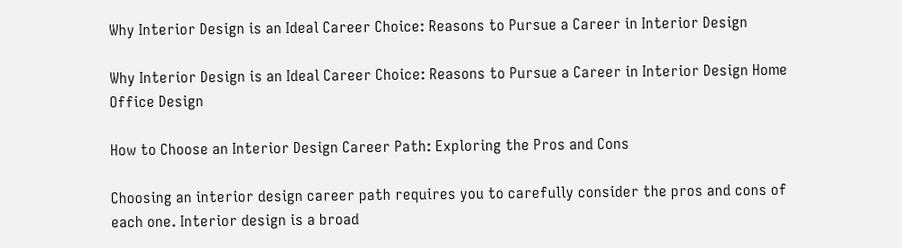Why Interior Design is an Ideal Career Choice: Reasons to Pursue a Career in Interior Design

Why Interior Design is an Ideal Career Choice: Reasons to Pursue a Career in Interior Design Home Office Design

How to Choose an Interior Design Career Path: Exploring the Pros and Cons

Choosing an interior design career path requires you to carefully consider the pros and cons of each one. Interior design is a broad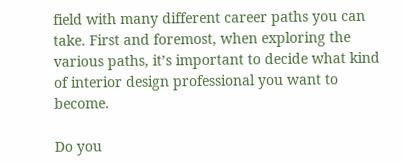field with many different career paths you can take. First and foremost, when exploring the various paths, it’s important to decide what kind of interior design professional you want to become.

Do you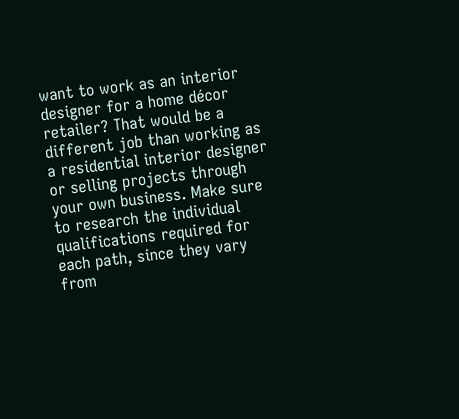want to work as an interior designer for a home décor retailer? That would be a different job than working as a residential interior designer or selling projects through your own business. Make sure to research the individual qualifications required for each path, since they vary from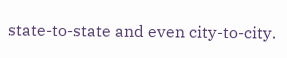state-to-state and even city-to-city.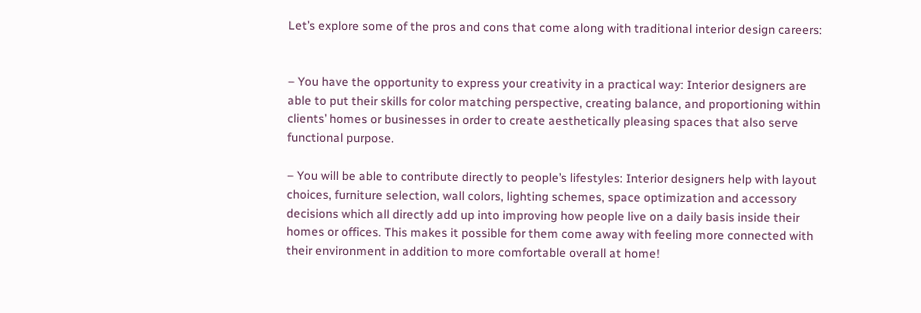Let’s explore some of the pros and cons that come along with traditional interior design careers:


– You have the opportunity to express your creativity in a practical way: Interior designers are able to put their skills for color matching perspective, creating balance, and proportioning within clients’ homes or businesses in order to create aesthetically pleasing spaces that also serve functional purpose.

– You will be able to contribute directly to people’s lifestyles: Interior designers help with layout choices, furniture selection, wall colors, lighting schemes, space optimization and accessory decisions which all directly add up into improving how people live on a daily basis inside their homes or offices. This makes it possible for them come away with feeling more connected with their environment in addition to more comfortable overall at home!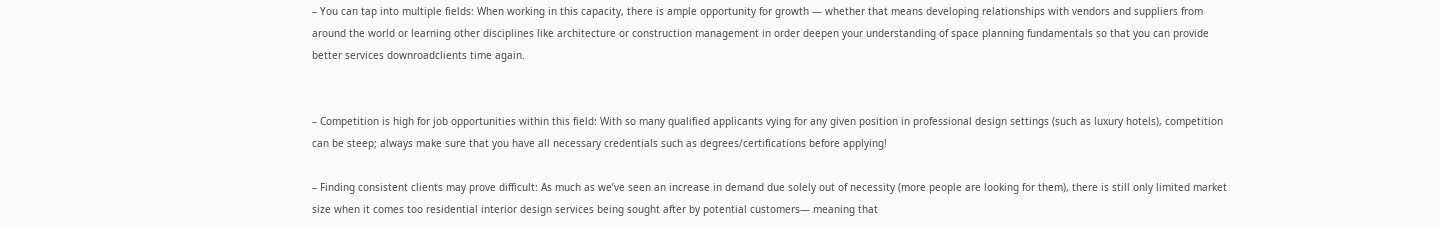– You can tap into multiple fields: When working in this capacity, there is ample opportunity for growth — whether that means developing relationships with vendors and suppliers from around the world or learning other disciplines like architecture or construction management in order deepen your understanding of space planning fundamentals so that you can provide better services downroadclients time again.


– Competition is high for job opportunities within this field: With so many qualified applicants vying for any given position in professional design settings (such as luxury hotels), competition can be steep; always make sure that you have all necessary credentials such as degrees/certifications before applying!

– Finding consistent clients may prove difficult: As much as we’ve seen an increase in demand due solely out of necessity (more people are looking for them), there is still only limited market size when it comes too residential interior design services being sought after by potential customers— meaning that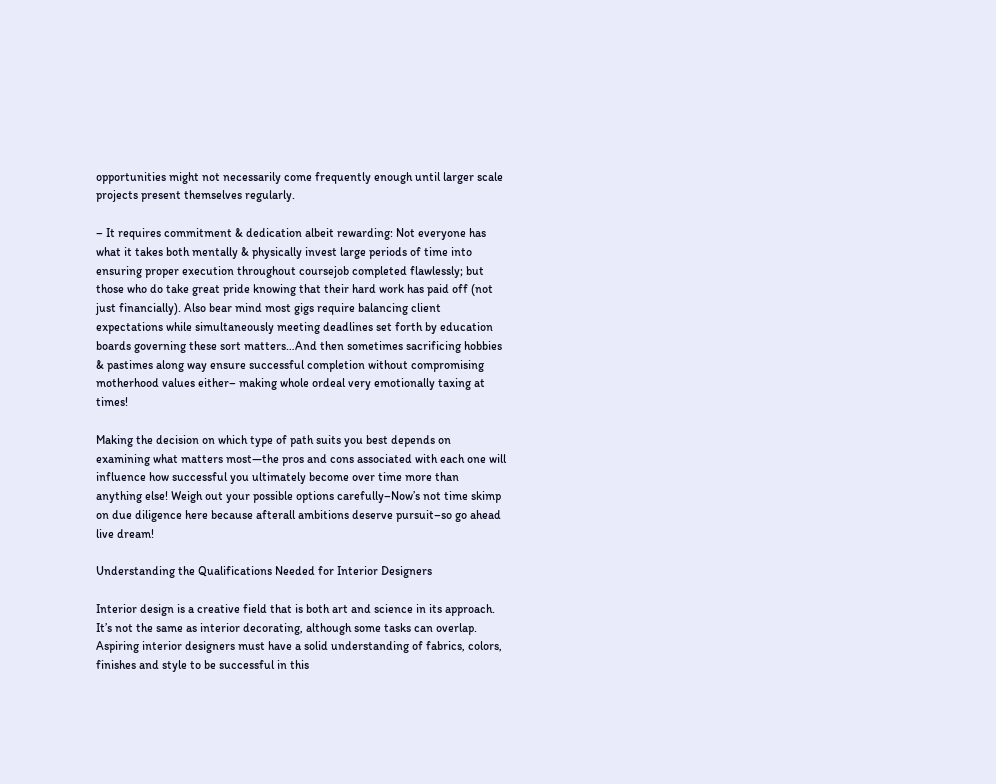opportunities might not necessarily come frequently enough until larger scale projects present themselves regularly.

– It requires commitment & dedication albeit rewarding: Not everyone has what it takes both mentally & physically invest large periods of time into ensuring proper execution throughout coursejob completed flawlessly; but those who do take great pride knowing that their hard work has paid off (not just financially). Also bear mind most gigs require balancing client expectations while simultaneously meeting deadlines set forth by education boards governing these sort matters…And then sometimes sacrificing hobbies & pastimes along way ensure successful completion without compromising motherhood values either– making whole ordeal very emotionally taxing at times!

Making the decision on which type of path suits you best depends on examining what matters most—the pros and cons associated with each one will influence how successful you ultimately become over time more than anything else! Weigh out your possible options carefully–Now’s not time skimp on due diligence here because afterall ambitions deserve pursuit–so go ahead live dream!

Understanding the Qualifications Needed for Interior Designers

Interior design is a creative field that is both art and science in its approach. It’s not the same as interior decorating, although some tasks can overlap. Aspiring interior designers must have a solid understanding of fabrics, colors, finishes and style to be successful in this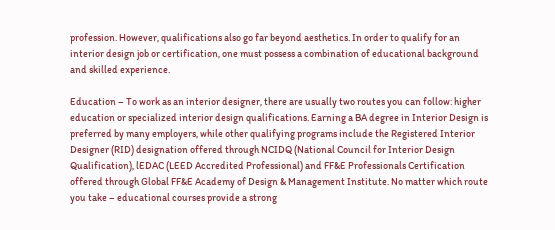profession. However, qualifications also go far beyond aesthetics. In order to qualify for an interior design job or certification, one must possess a combination of educational background and skilled experience.

Education – To work as an interior designer, there are usually two routes you can follow: higher education or specialized interior design qualifications. Earning a BA degree in Interior Design is preferred by many employers, while other qualifying programs include the Registered Interior Designer (RID) designation offered through NCIDQ (National Council for Interior Design Qualification), lEDAC (LEED Accredited Professional) and FF&E Professionals Certification offered through Global FF&E Academy of Design & Management Institute. No matter which route you take – educational courses provide a strong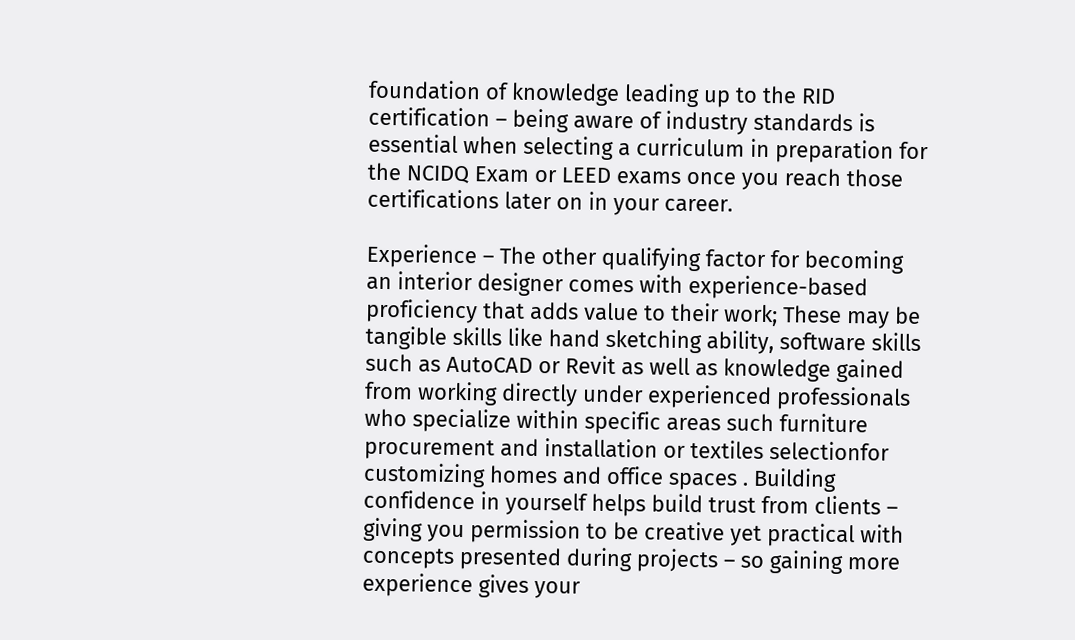foundation of knowledge leading up to the RID certification – being aware of industry standards is essential when selecting a curriculum in preparation for the NCIDQ Exam or LEED exams once you reach those certifications later on in your career.

Experience – The other qualifying factor for becoming an interior designer comes with experience-based proficiency that adds value to their work; These may be tangible skills like hand sketching ability, software skills such as AutoCAD or Revit as well as knowledge gained from working directly under experienced professionals who specialize within specific areas such furniture procurement and installation or textiles selectionfor customizing homes and office spaces . Building confidence in yourself helps build trust from clients – giving you permission to be creative yet practical with concepts presented during projects – so gaining more experience gives your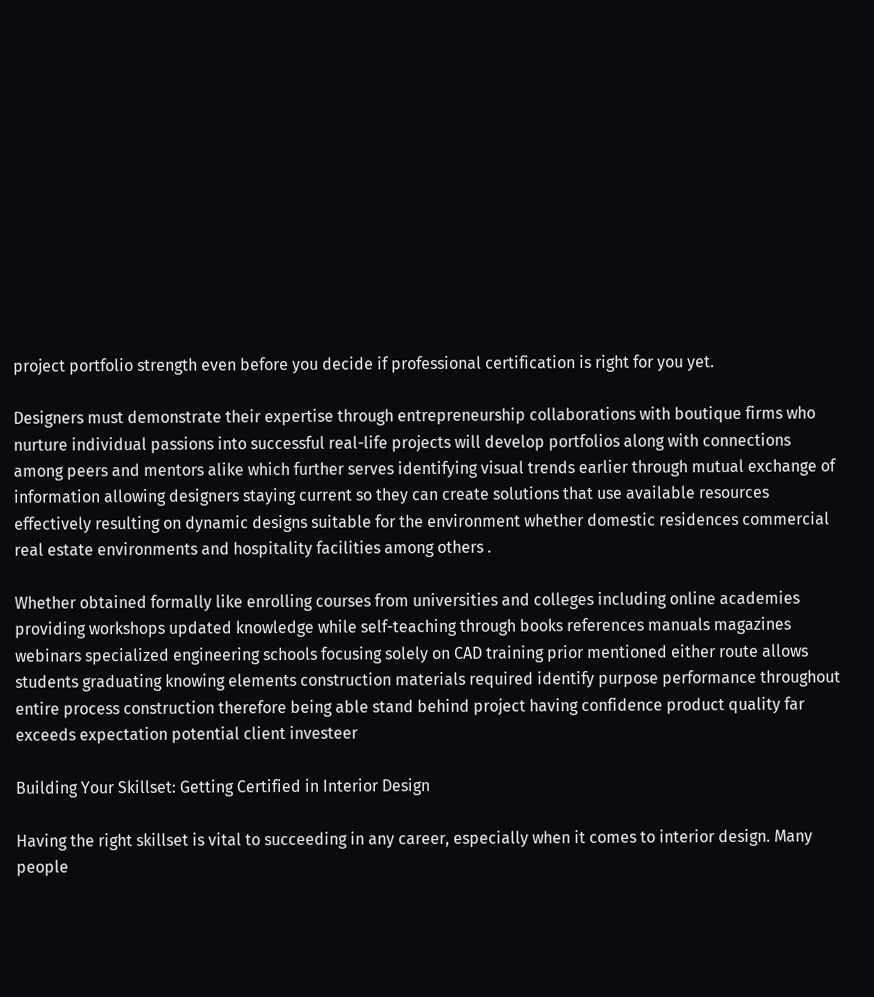project portfolio strength even before you decide if professional certification is right for you yet.

Designers must demonstrate their expertise through entrepreneurship collaborations with boutique firms who nurture individual passions into successful real-life projects will develop portfolios along with connections among peers and mentors alike which further serves identifying visual trends earlier through mutual exchange of information allowing designers staying current so they can create solutions that use available resources effectively resulting on dynamic designs suitable for the environment whether domestic residences commercial real estate environments and hospitality facilities among others .

Whether obtained formally like enrolling courses from universities and colleges including online academies providing workshops updated knowledge while self-teaching through books references manuals magazines webinars specialized engineering schools focusing solely on CAD training prior mentioned either route allows students graduating knowing elements construction materials required identify purpose performance throughout entire process construction therefore being able stand behind project having confidence product quality far exceeds expectation potential client investeer

Building Your Skillset: Getting Certified in Interior Design

Having the right skillset is vital to succeeding in any career, especially when it comes to interior design. Many people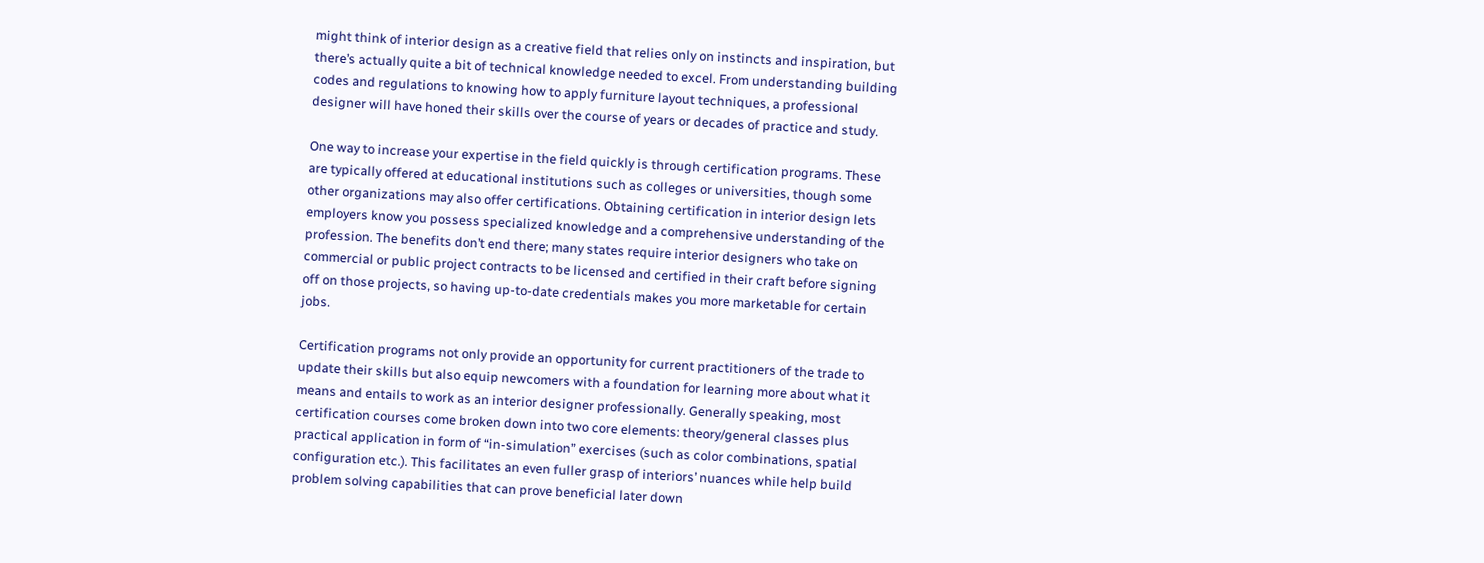might think of interior design as a creative field that relies only on instincts and inspiration, but there’s actually quite a bit of technical knowledge needed to excel. From understanding building codes and regulations to knowing how to apply furniture layout techniques, a professional designer will have honed their skills over the course of years or decades of practice and study.

One way to increase your expertise in the field quickly is through certification programs. These are typically offered at educational institutions such as colleges or universities, though some other organizations may also offer certifications. Obtaining certification in interior design lets employers know you possess specialized knowledge and a comprehensive understanding of the profession. The benefits don’t end there; many states require interior designers who take on commercial or public project contracts to be licensed and certified in their craft before signing off on those projects, so having up-to-date credentials makes you more marketable for certain jobs.

Certification programs not only provide an opportunity for current practitioners of the trade to update their skills but also equip newcomers with a foundation for learning more about what it means and entails to work as an interior designer professionally. Generally speaking, most certification courses come broken down into two core elements: theory/general classes plus practical application in form of “in-simulation” exercises (such as color combinations, spatial configuration etc.). This facilitates an even fuller grasp of interiors’ nuances while help build problem solving capabilities that can prove beneficial later down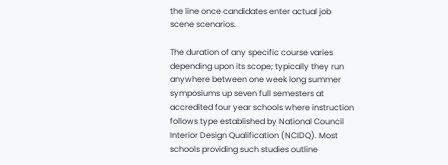the line once candidates enter actual job scene scenarios.

The duration of any specific course varies depending upon its scope; typically they run anywhere between one week long summer symposiums up seven full semesters at accredited four year schools where instruction follows type established by National Council Interior Design Qualification (NCIDQ). Most schools providing such studies outline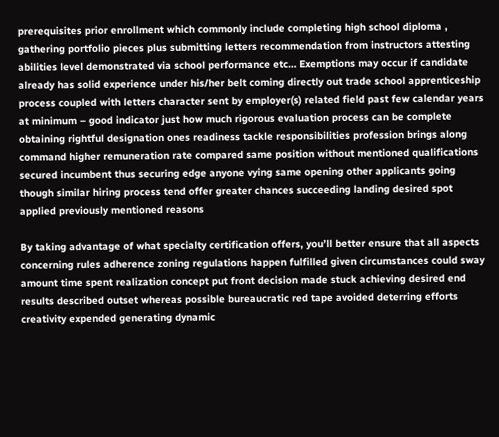prerequisites prior enrollment which commonly include completing high school diploma , gathering portfolio pieces plus submitting letters recommendation from instructors attesting abilities level demonstrated via school performance etc… Exemptions may occur if candidate already has solid experience under his/her belt coming directly out trade school apprenticeship process coupled with letters character sent by employer(s) related field past few calendar years at minimum – good indicator just how much rigorous evaluation process can be complete obtaining rightful designation ones readiness tackle responsibilities profession brings along command higher remuneration rate compared same position without mentioned qualifications secured incumbent thus securing edge anyone vying same opening other applicants going though similar hiring process tend offer greater chances succeeding landing desired spot applied previously mentioned reasons

By taking advantage of what specialty certification offers, you’ll better ensure that all aspects concerning rules adherence zoning regulations happen fulfilled given circumstances could sway amount time spent realization concept put front decision made stuck achieving desired end results described outset whereas possible bureaucratic red tape avoided deterring efforts creativity expended generating dynamic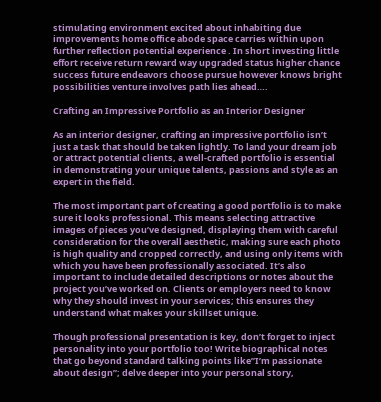stimulating environment excited about inhabiting due improvements home office abode space carries within upon further reflection potential experience . In short investing little effort receive return reward way upgraded status higher chance success future endeavors choose pursue however knows bright possibilities venture involves path lies ahead….

Crafting an Impressive Portfolio as an Interior Designer

As an interior designer, crafting an impressive portfolio isn’t just a task that should be taken lightly. To land your dream job or attract potential clients, a well-crafted portfolio is essential in demonstrating your unique talents, passions and style as an expert in the field.

The most important part of creating a good portfolio is to make sure it looks professional. This means selecting attractive images of pieces you’ve designed, displaying them with careful consideration for the overall aesthetic, making sure each photo is high quality and cropped correctly, and using only items with which you have been professionally associated. It’s also important to include detailed descriptions or notes about the project you’ve worked on. Clients or employers need to know why they should invest in your services; this ensures they understand what makes your skillset unique.

Though professional presentation is key, don’t forget to inject personality into your portfolio too! Write biographical notes that go beyond standard talking points like”I’m passionate about design”; delve deeper into your personal story,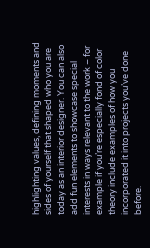highlighting values, defining moments and sides of yourself that shaped who you are today as an interior designer. You can also add fun elements to showcase special interests in ways relevant to the work – for example if you’re especially fond of color theory include examples of how you incorporated it into projects you’ve done before.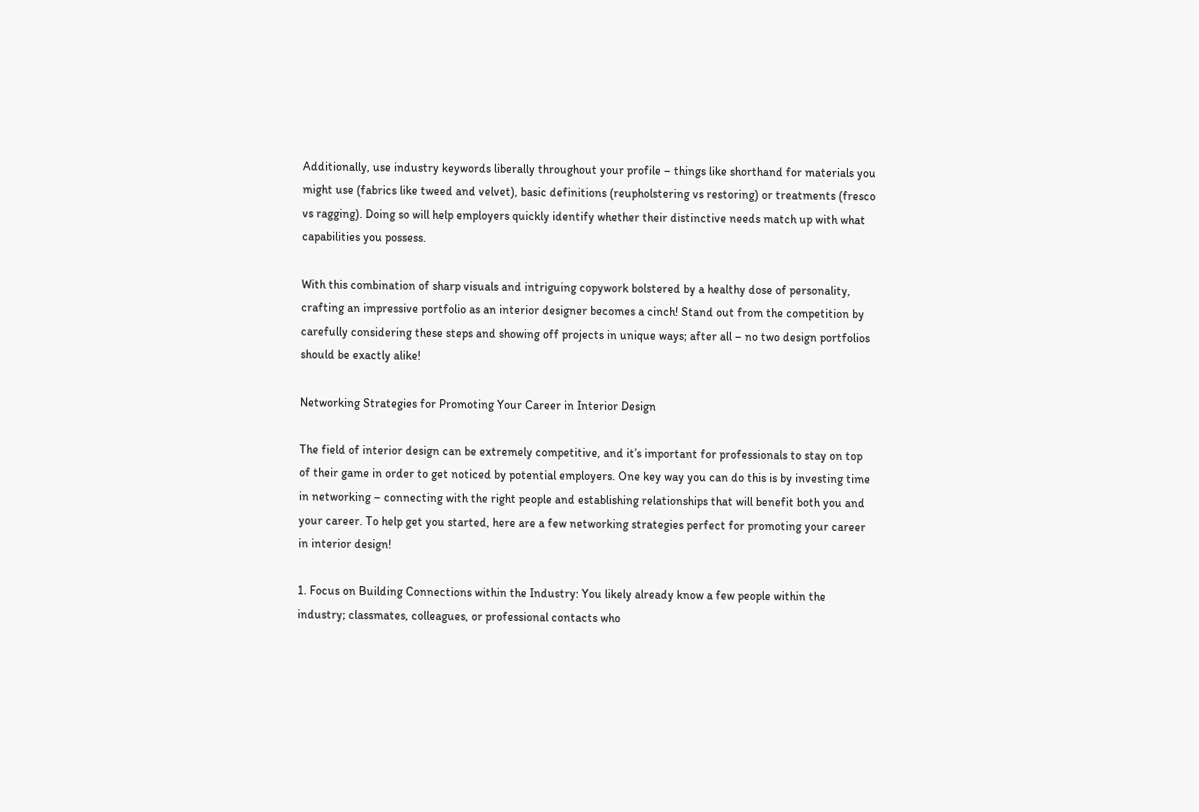Additionally, use industry keywords liberally throughout your profile – things like shorthand for materials you might use (fabrics like tweed and velvet), basic definitions (reupholstering vs restoring) or treatments (fresco vs ragging). Doing so will help employers quickly identify whether their distinctive needs match up with what capabilities you possess.

With this combination of sharp visuals and intriguing copywork bolstered by a healthy dose of personality, crafting an impressive portfolio as an interior designer becomes a cinch! Stand out from the competition by carefully considering these steps and showing off projects in unique ways; after all – no two design portfolios should be exactly alike!

Networking Strategies for Promoting Your Career in Interior Design

The field of interior design can be extremely competitive, and it’s important for professionals to stay on top of their game in order to get noticed by potential employers. One key way you can do this is by investing time in networking – connecting with the right people and establishing relationships that will benefit both you and your career. To help get you started, here are a few networking strategies perfect for promoting your career in interior design!

1. Focus on Building Connections within the Industry: You likely already know a few people within the industry; classmates, colleagues, or professional contacts who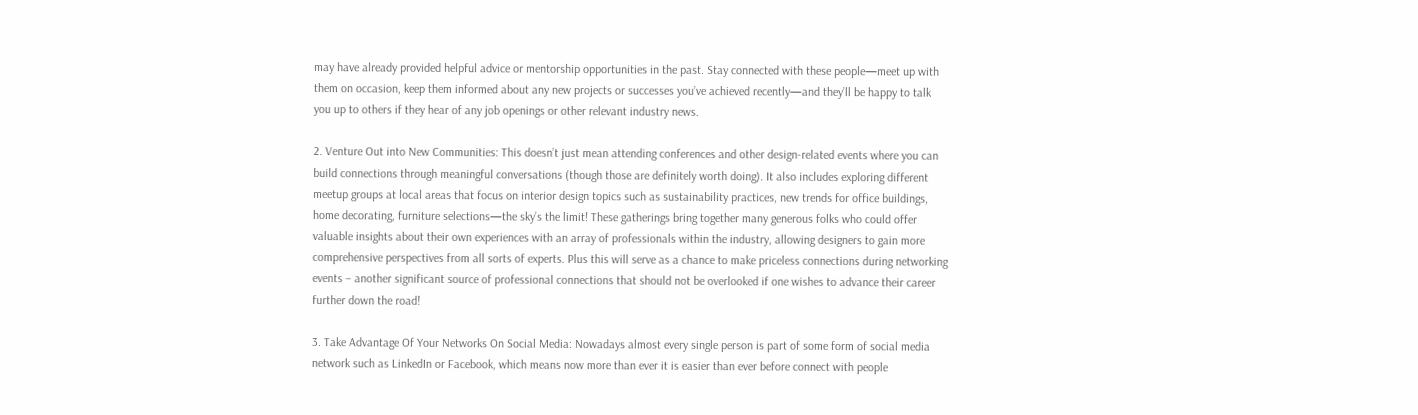may have already provided helpful advice or mentorship opportunities in the past. Stay connected with these people—meet up with them on occasion, keep them informed about any new projects or successes you’ve achieved recently—and they’ll be happy to talk you up to others if they hear of any job openings or other relevant industry news.

2. Venture Out into New Communities: This doesn’t just mean attending conferences and other design-related events where you can build connections through meaningful conversations (though those are definitely worth doing). It also includes exploring different meetup groups at local areas that focus on interior design topics such as sustainability practices, new trends for office buildings, home decorating, furniture selections—the sky’s the limit! These gatherings bring together many generous folks who could offer valuable insights about their own experiences with an array of professionals within the industry, allowing designers to gain more comprehensive perspectives from all sorts of experts. Plus this will serve as a chance to make priceless connections during networking events – another significant source of professional connections that should not be overlooked if one wishes to advance their career further down the road!

3. Take Advantage Of Your Networks On Social Media: Nowadays almost every single person is part of some form of social media network such as LinkedIn or Facebook, which means now more than ever it is easier than ever before connect with people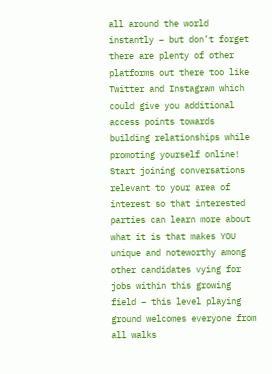all around the world instantly – but don’t forget there are plenty of other platforms out there too like Twitter and Instagram which could give you additional access points towards building relationships while promoting yourself online! Start joining conversations relevant to your area of interest so that interested parties can learn more about what it is that makes YOU unique and noteworthy among other candidates vying for jobs within this growing field – this level playing ground welcomes everyone from all walks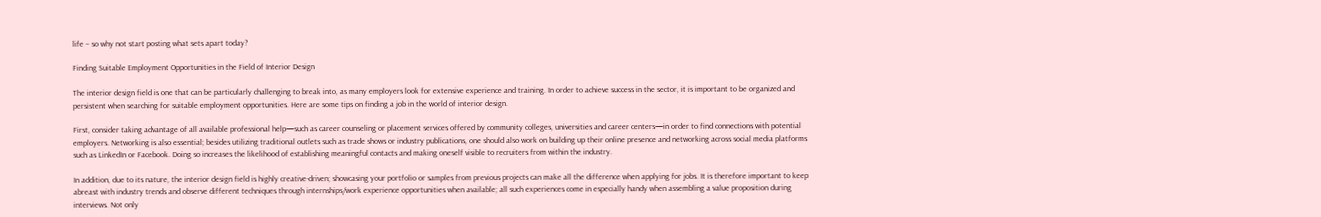life – so why not start posting what sets apart today?

Finding Suitable Employment Opportunities in the Field of Interior Design

The interior design field is one that can be particularly challenging to break into, as many employers look for extensive experience and training. In order to achieve success in the sector, it is important to be organized and persistent when searching for suitable employment opportunities. Here are some tips on finding a job in the world of interior design.

First, consider taking advantage of all available professional help—such as career counseling or placement services offered by community colleges, universities and career centers—in order to find connections with potential employers. Networking is also essential; besides utilizing traditional outlets such as trade shows or industry publications, one should also work on building up their online presence and networking across social media platforms such as LinkedIn or Facebook. Doing so increases the likelihood of establishing meaningful contacts and making oneself visible to recruiters from within the industry.

In addition, due to its nature, the interior design field is highly creative-driven; showcasing your portfolio or samples from previous projects can make all the difference when applying for jobs. It is therefore important to keep abreast with industry trends and observe different techniques through internships/work experience opportunities when available; all such experiences come in especially handy when assembling a value proposition during interviews. Not only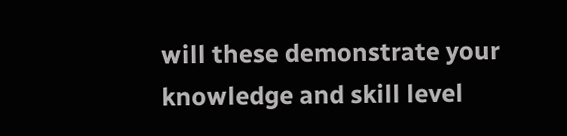will these demonstrate your knowledge and skill level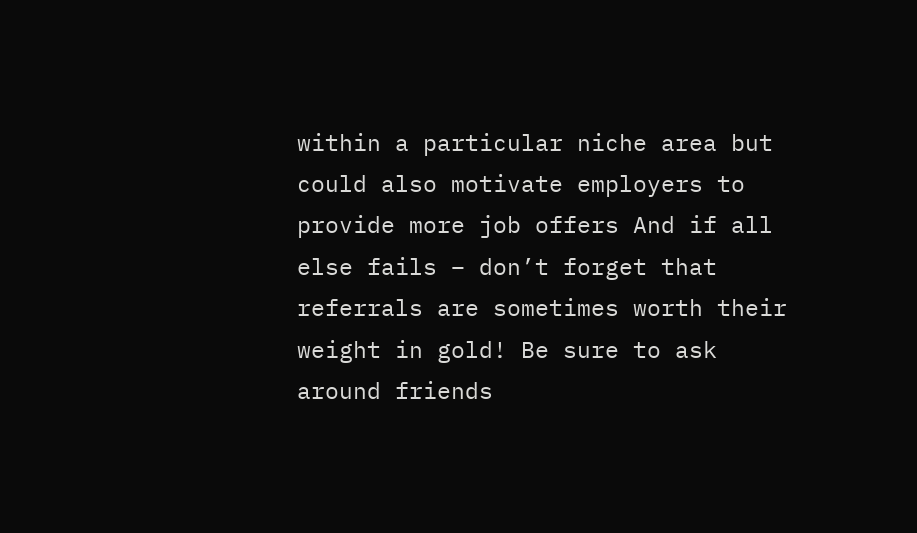within a particular niche area but could also motivate employers to provide more job offers And if all else fails – don’t forget that referrals are sometimes worth their weight in gold! Be sure to ask around friends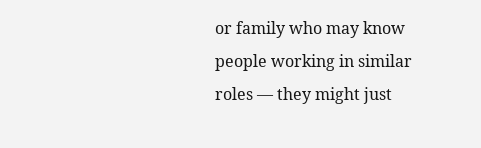or family who may know people working in similar roles — they might just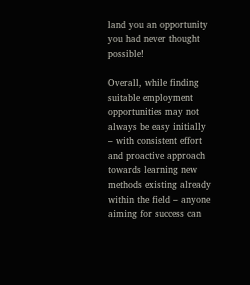land you an opportunity you had never thought possible!

Overall, while finding suitable employment opportunities may not always be easy initially – with consistent effort and proactive approach towards learning new methods existing already within the field – anyone aiming for success can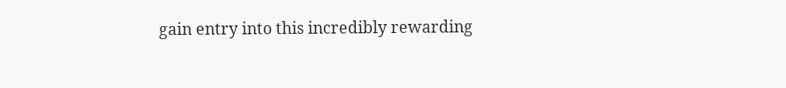gain entry into this incredibly rewarding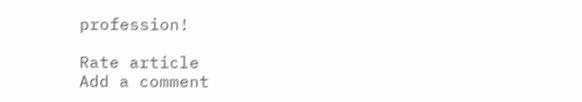profession!

Rate article
Add a comment